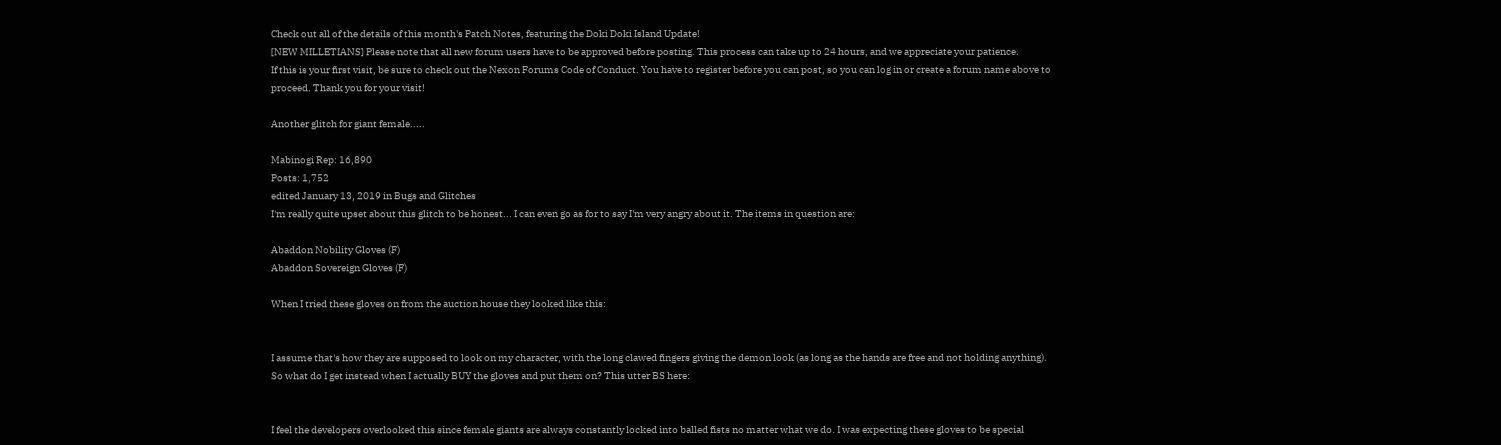Check out all of the details of this month's Patch Notes, featuring the Doki Doki Island Update!
[NEW MILLETIANS] Please note that all new forum users have to be approved before posting. This process can take up to 24 hours, and we appreciate your patience.
If this is your first visit, be sure to check out the Nexon Forums Code of Conduct. You have to register before you can post, so you can log in or create a forum name above to proceed. Thank you for your visit!

Another glitch for giant female.....

Mabinogi Rep: 16,890
Posts: 1,752
edited January 13, 2019 in Bugs and Glitches
I'm really quite upset about this glitch to be honest... I can even go as for to say I'm very angry about it. The items in question are:

Abaddon Nobility Gloves (F)
Abaddon Sovereign Gloves (F)

When I tried these gloves on from the auction house they looked like this:


I assume that's how they are supposed to look on my character, with the long clawed fingers giving the demon look (as long as the hands are free and not holding anything). So what do I get instead when I actually BUY the gloves and put them on? This utter BS here:


I feel the developers overlooked this since female giants are always constantly locked into balled fists no matter what we do. I was expecting these gloves to be special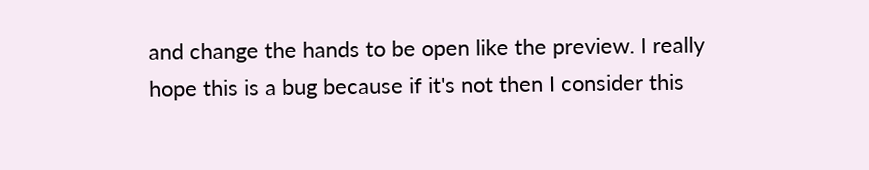and change the hands to be open like the preview. I really hope this is a bug because if it's not then I consider this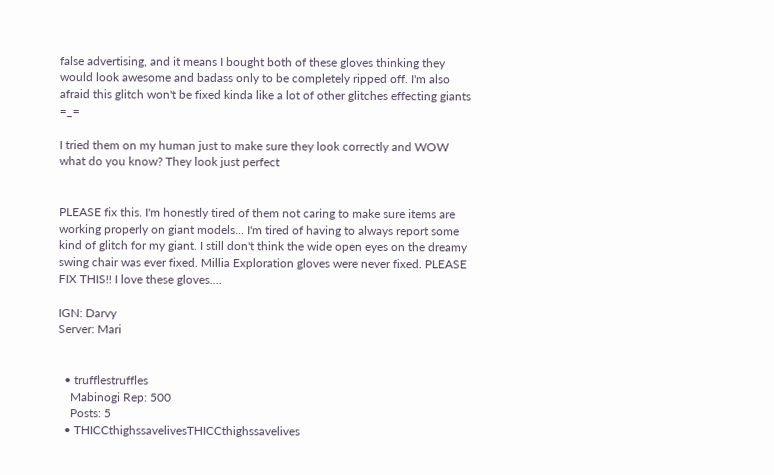false advertising, and it means I bought both of these gloves thinking they would look awesome and badass only to be completely ripped off. I'm also afraid this glitch won't be fixed kinda like a lot of other glitches effecting giants =_=

I tried them on my human just to make sure they look correctly and WOW what do you know? They look just perfect


PLEASE fix this. I'm honestly tired of them not caring to make sure items are working properly on giant models... I'm tired of having to always report some kind of glitch for my giant. I still don't think the wide open eyes on the dreamy swing chair was ever fixed. Millia Exploration gloves were never fixed. PLEASE FIX THIS!! I love these gloves....

IGN: Darvy
Server: Mari


  • trufflestruffles
    Mabinogi Rep: 500
    Posts: 5
  • THICCthighssavelivesTHICCthighssavelives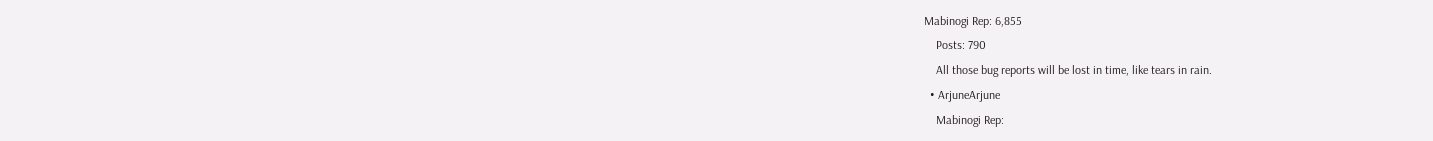Mabinogi Rep: 6,855
    Posts: 790
    All those bug reports will be lost in time, like tears in rain.
  • ArjuneArjune
    Mabinogi Rep: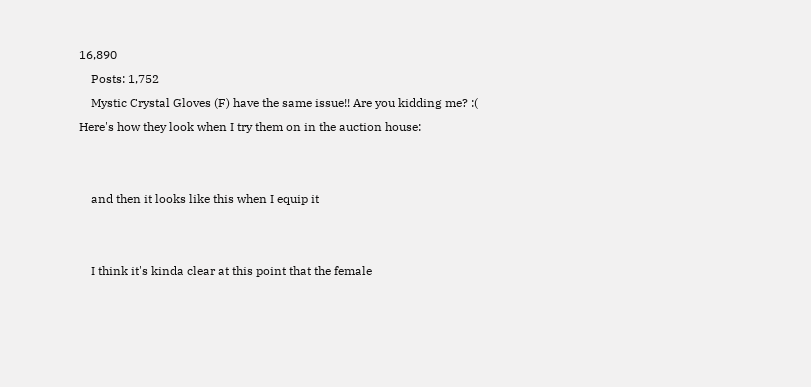16,890
    Posts: 1,752
    Mystic Crystal Gloves (F) have the same issue!! Are you kidding me? :( Here's how they look when I try them on in the auction house:


    and then it looks like this when I equip it


    I think it's kinda clear at this point that the female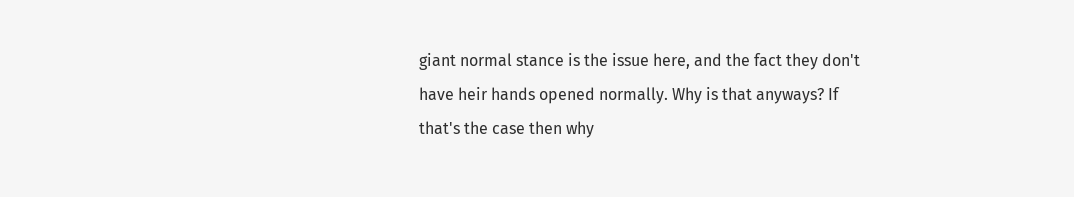giant normal stance is the issue here, and the fact they don't have heir hands opened normally. Why is that anyways? If that's the case then why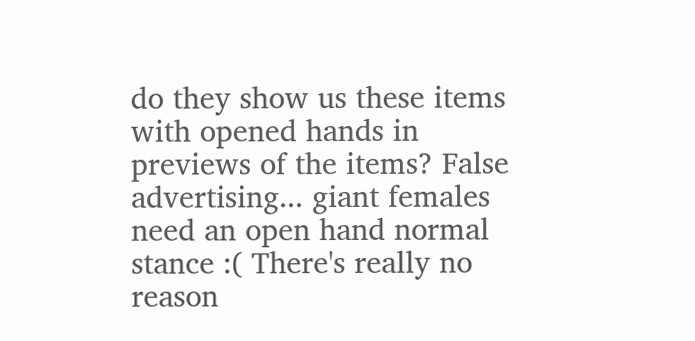do they show us these items with opened hands in previews of the items? False advertising... giant females need an open hand normal stance :( There's really no reason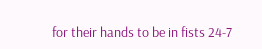for their hands to be in fists 24-7